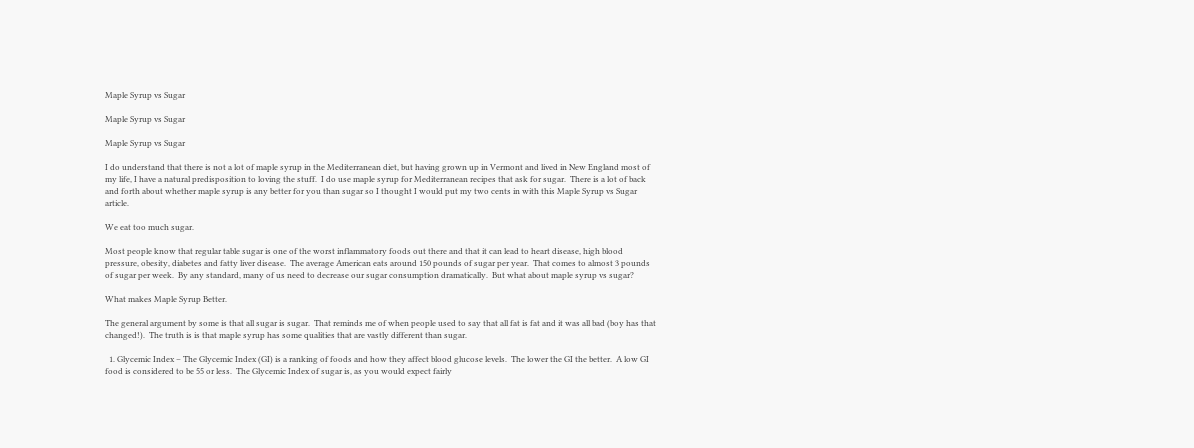Maple Syrup vs Sugar

Maple Syrup vs Sugar

Maple Syrup vs Sugar

I do understand that there is not a lot of maple syrup in the Mediterranean diet, but having grown up in Vermont and lived in New England most of my life, I have a natural predisposition to loving the stuff.  I do use maple syrup for Mediterranean recipes that ask for sugar.  There is a lot of back and forth about whether maple syrup is any better for you than sugar so I thought I would put my two cents in with this Maple Syrup vs Sugar article.

We eat too much sugar.

Most people know that regular table sugar is one of the worst inflammatory foods out there and that it can lead to heart disease, high blood pressure, obesity, diabetes and fatty liver disease.  The average American eats around 150 pounds of sugar per year.  That comes to almost 3 pounds of sugar per week.  By any standard, many of us need to decrease our sugar consumption dramatically.  But what about maple syrup vs sugar?

What makes Maple Syrup Better.

The general argument by some is that all sugar is sugar.  That reminds me of when people used to say that all fat is fat and it was all bad (boy has that changed!).  The truth is is that maple syrup has some qualities that are vastly different than sugar.

  1. Glycemic Index – The Glycemic Index (GI) is a ranking of foods and how they affect blood glucose levels.  The lower the GI the better.  A low GI food is considered to be 55 or less.  The Glycemic Index of sugar is, as you would expect fairly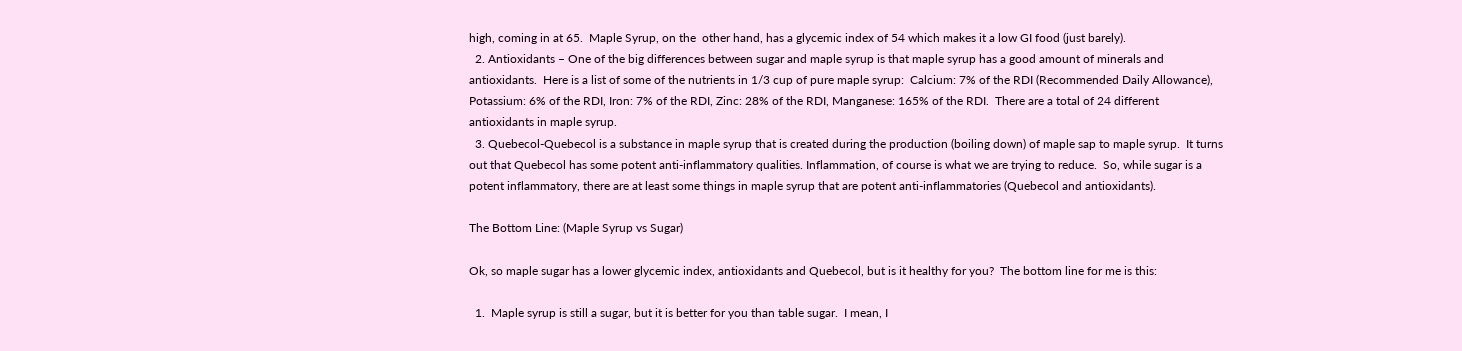high, coming in at 65.  Maple Syrup, on the  other hand, has a glycemic index of 54 which makes it a low GI food (just barely).
  2. Antioxidants – One of the big differences between sugar and maple syrup is that maple syrup has a good amount of minerals and antioxidants.  Here is a list of some of the nutrients in 1/3 cup of pure maple syrup:  Calcium: 7% of the RDI (Recommended Daily Allowance), Potassium: 6% of the RDI, Iron: 7% of the RDI, Zinc: 28% of the RDI, Manganese: 165% of the RDI.  There are a total of 24 different antioxidants in maple syrup.
  3. Quebecol-Quebecol is a substance in maple syrup that is created during the production (boiling down) of maple sap to maple syrup.  It turns out that Quebecol has some potent anti-inflammatory qualities. Inflammation, of course is what we are trying to reduce.  So, while sugar is a potent inflammatory, there are at least some things in maple syrup that are potent anti-inflammatories (Quebecol and antioxidants).

The Bottom Line: (Maple Syrup vs Sugar)

Ok, so maple sugar has a lower glycemic index, antioxidants and Quebecol, but is it healthy for you?  The bottom line for me is this:

  1.  Maple syrup is still a sugar, but it is better for you than table sugar.  I mean, I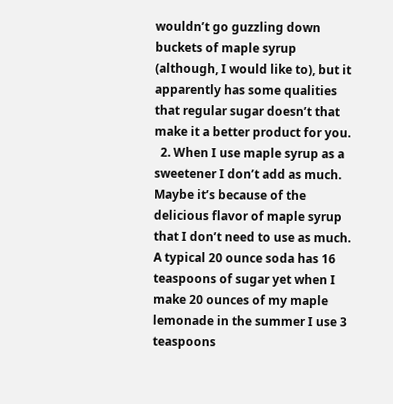wouldn’t go guzzling down buckets of maple syrup (although, I would like to), but it apparently has some qualities that regular sugar doesn’t that make it a better product for you.
  2. When I use maple syrup as a sweetener I don’t add as much.  Maybe it’s because of the delicious flavor of maple syrup that I don’t need to use as much.  A typical 20 ounce soda has 16 teaspoons of sugar yet when I make 20 ounces of my maple lemonade in the summer I use 3 teaspoons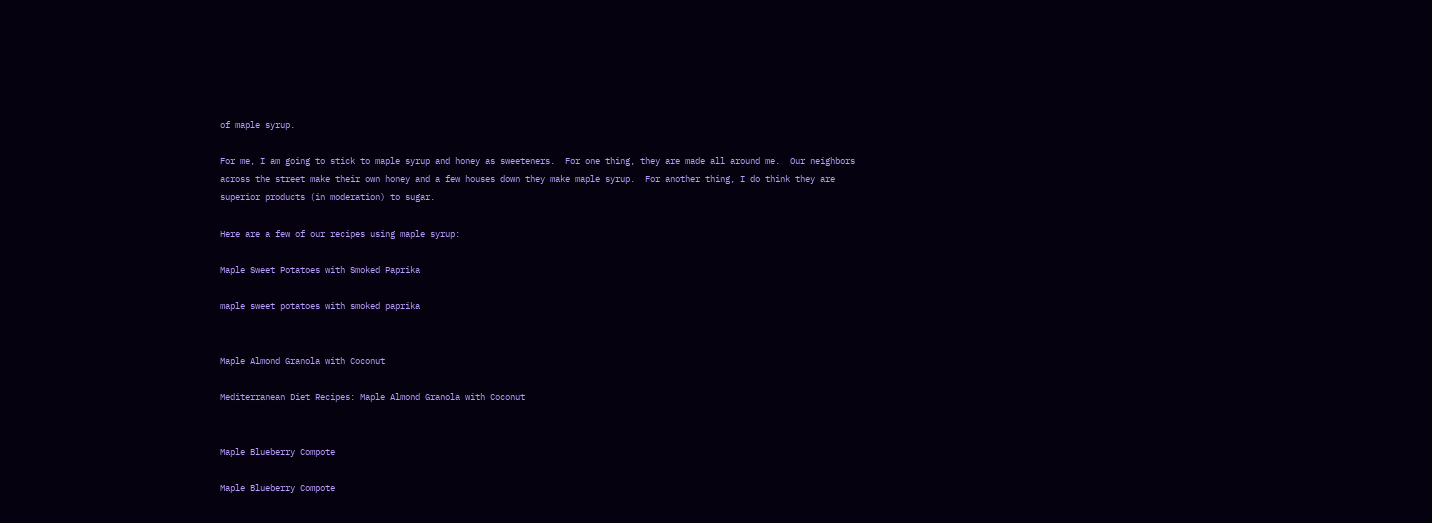of maple syrup.

For me, I am going to stick to maple syrup and honey as sweeteners.  For one thing, they are made all around me.  Our neighbors across the street make their own honey and a few houses down they make maple syrup.  For another thing, I do think they are superior products (in moderation) to sugar.

Here are a few of our recipes using maple syrup:

Maple Sweet Potatoes with Smoked Paprika

maple sweet potatoes with smoked paprika


Maple Almond Granola with Coconut

Mediterranean Diet Recipes: Maple Almond Granola with Coconut


Maple Blueberry Compote

Maple Blueberry Compote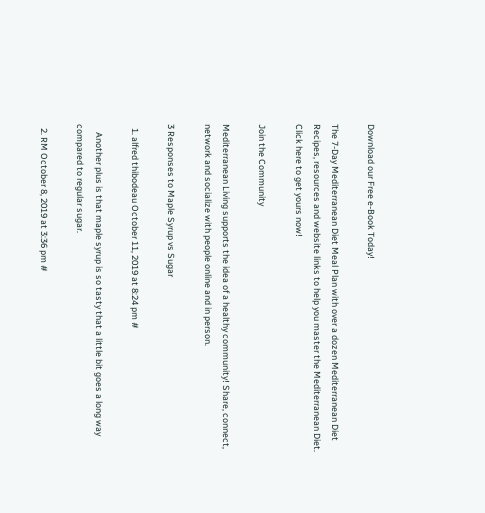Download our Free e-Book Today!

The 7-Day Mediterranean Diet Meal Plan with over a dozen Mediterranean Diet Recipes, resources and website links to help you master the Mediterranean Diet. Click here to get yours now!

Join the Community

Mediterranean Living supports the idea of a healthy community! Share, connect, network and socialize with people online and in person.

3 Responses to Maple Syrup vs Sugar

  1. alfred thibodeau October 11, 2019 at 8:24 pm #

    Another plus is that maple syrup is so tasty that a little bit goes a long way compared to regular sugar.

  2. RM October 8, 2019 at 3:36 pm #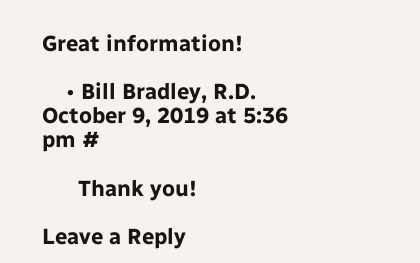Great information!

    • Bill Bradley, R.D. October 9, 2019 at 5:36 pm #

      Thank you!

Leave a Reply